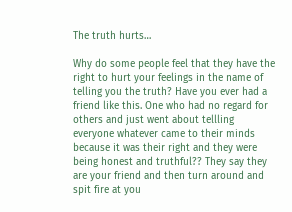The truth hurts…

Why do some people feel that they have the right to hurt your feelings in the name of telling you the truth? Have you ever had a friend like this. One who had no regard for others and just went about tellling everyone whatever came to their minds because it was their right and they were being honest and truthful?? They say they are your friend and then turn around and spit fire at you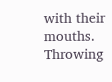with their mouths. Throwing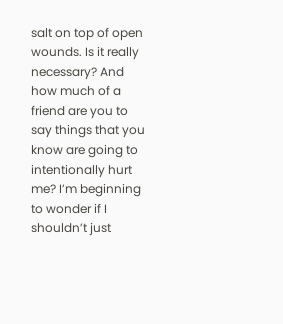salt on top of open wounds. Is it really necessary? And how much of a friend are you to say things that you know are going to intentionally hurt me? I’m beginning to wonder if I shouldn’t just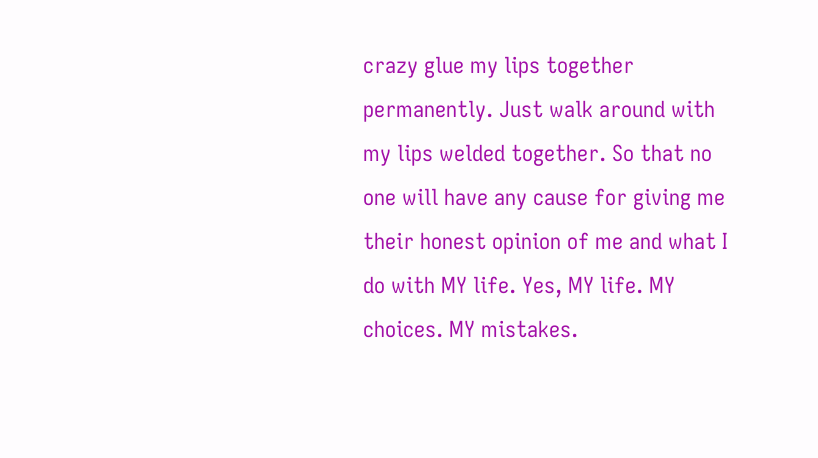crazy glue my lips together permanently. Just walk around with my lips welded together. So that no one will have any cause for giving me their honest opinion of me and what I do with MY life. Yes, MY life. MY choices. MY mistakes.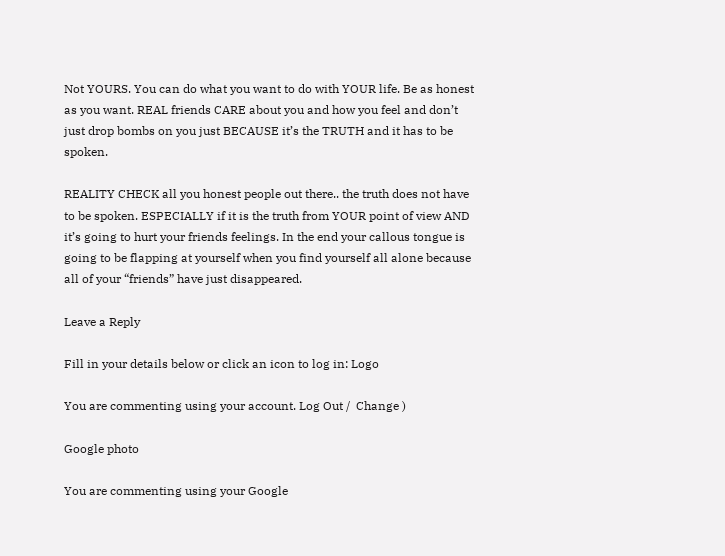Not YOURS. You can do what you want to do with YOUR life. Be as honest as you want. REAL friends CARE about you and how you feel and don’t just drop bombs on you just BECAUSE it’s the TRUTH and it has to be spoken.

REALITY CHECK all you honest people out there.. the truth does not have to be spoken. ESPECIALLY if it is the truth from YOUR point of view AND it’s going to hurt your friends feelings. In the end your callous tongue is going to be flapping at yourself when you find yourself all alone because all of your “friends” have just disappeared.

Leave a Reply

Fill in your details below or click an icon to log in: Logo

You are commenting using your account. Log Out /  Change )

Google photo

You are commenting using your Google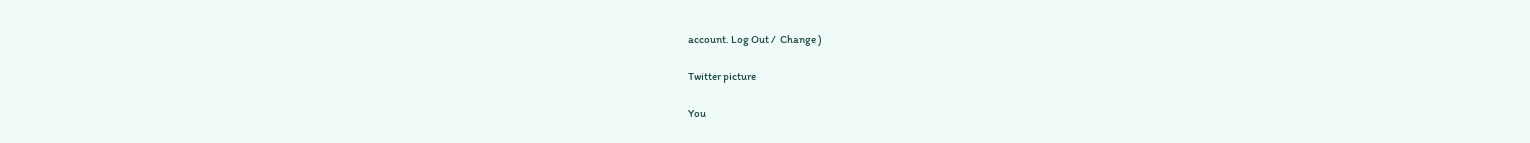account. Log Out /  Change )

Twitter picture

You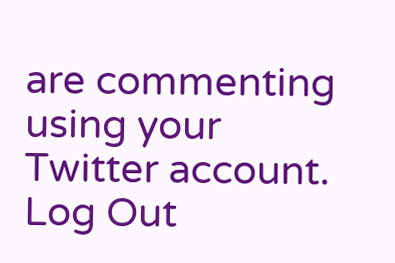are commenting using your Twitter account. Log Out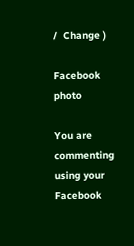/  Change )

Facebook photo

You are commenting using your Facebook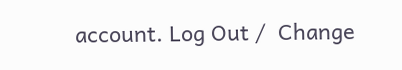account. Log Out /  Change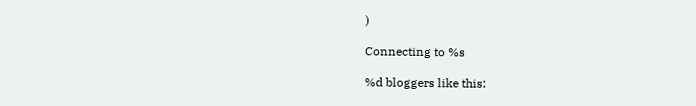)

Connecting to %s

%d bloggers like this: